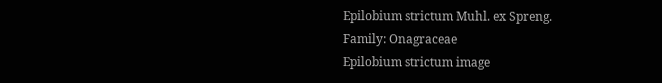Epilobium strictum Muhl. ex Spreng.
Family: Onagraceae
Epilobium strictum image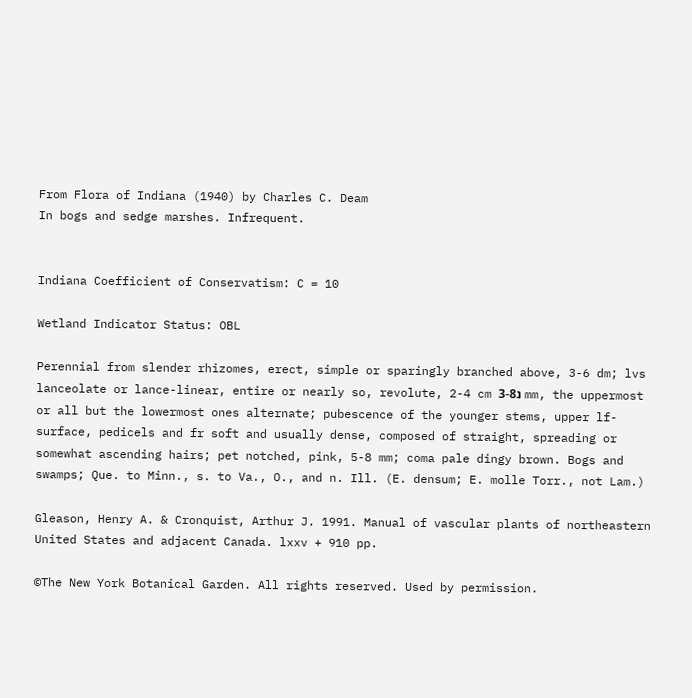From Flora of Indiana (1940) by Charles C. Deam
In bogs and sedge marshes. Infrequent.


Indiana Coefficient of Conservatism: C = 10

Wetland Indicator Status: OBL

Perennial from slender rhizomes, erect, simple or sparingly branched above, 3-6 dm; lvs lanceolate or lance-linear, entire or nearly so, revolute, 2-4 cm נ3-8 mm, the uppermost or all but the lowermost ones alternate; pubescence of the younger stems, upper lf-surface, pedicels and fr soft and usually dense, composed of straight, spreading or somewhat ascending hairs; pet notched, pink, 5-8 mm; coma pale dingy brown. Bogs and swamps; Que. to Minn., s. to Va., O., and n. Ill. (E. densum; E. molle Torr., not Lam.)

Gleason, Henry A. & Cronquist, Arthur J. 1991. Manual of vascular plants of northeastern United States and adjacent Canada. lxxv + 910 pp.

©The New York Botanical Garden. All rights reserved. Used by permission.